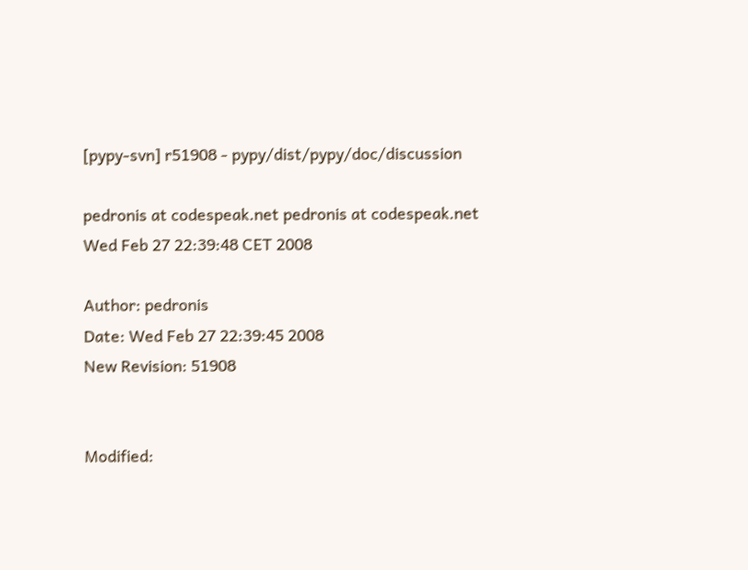[pypy-svn] r51908 - pypy/dist/pypy/doc/discussion

pedronis at codespeak.net pedronis at codespeak.net
Wed Feb 27 22:39:48 CET 2008

Author: pedronis
Date: Wed Feb 27 22:39:45 2008
New Revision: 51908


Modified: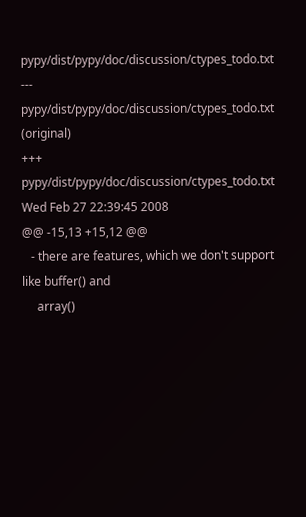pypy/dist/pypy/doc/discussion/ctypes_todo.txt
--- pypy/dist/pypy/doc/discussion/ctypes_todo.txt   (original)
+++ pypy/dist/pypy/doc/discussion/ctypes_todo.txt   Wed Feb 27 22:39:45 2008
@@ -15,13 +15,12 @@
   - there are features, which we don't support like buffer() and
     array()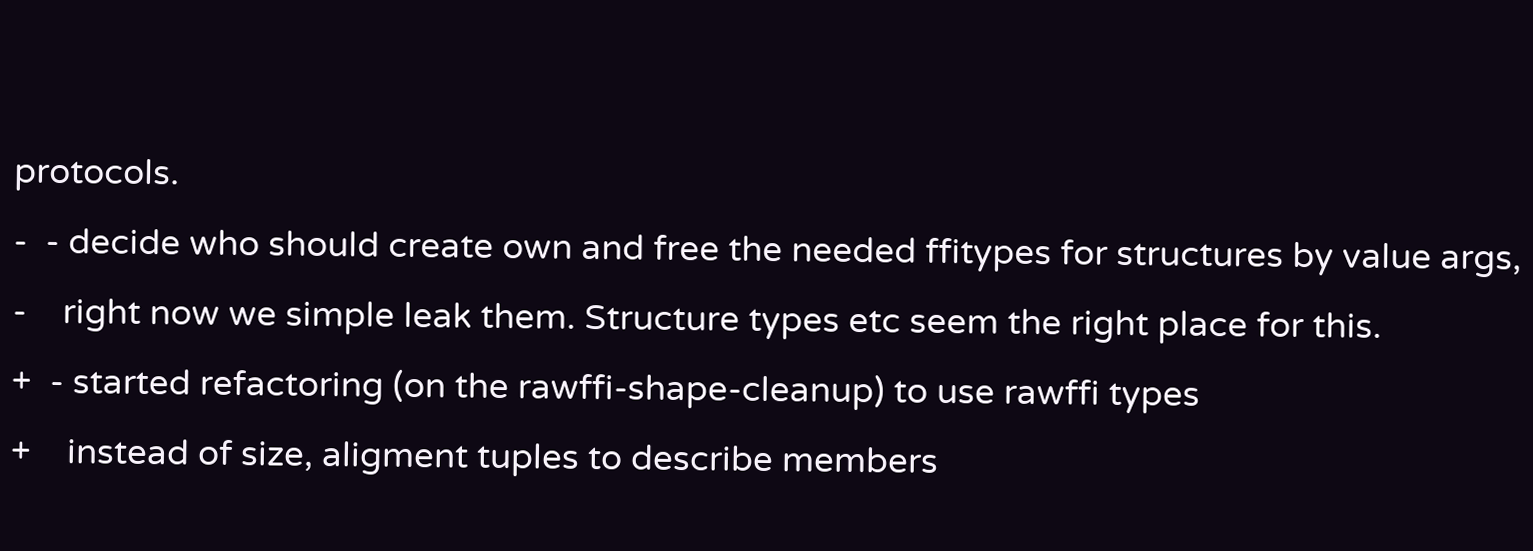protocols.
-  - decide who should create own and free the needed ffitypes for structures by value args,
-    right now we simple leak them. Structure types etc seem the right place for this.
+  - started refactoring (on the rawffi-shape-cleanup) to use rawffi types
+    instead of size, aligment tuples to describe members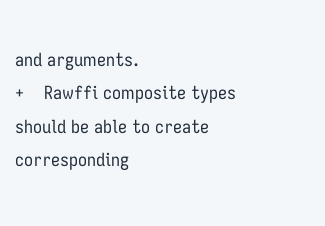and arguments.
+    Rawffi composite types should be able to create corresponding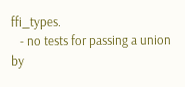ffi_types.
   - no tests for passing a union by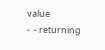value
-  - returning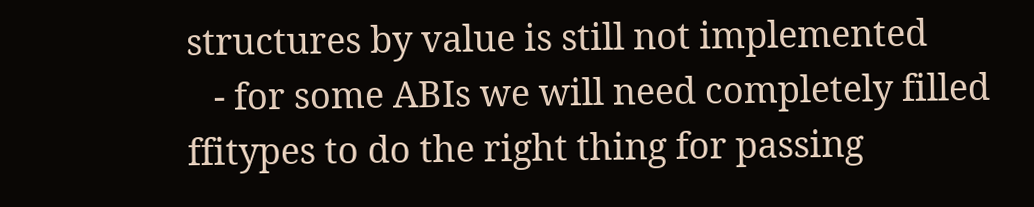structures by value is still not implemented
   - for some ABIs we will need completely filled ffitypes to do the right thing for passing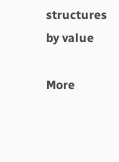structures by value

More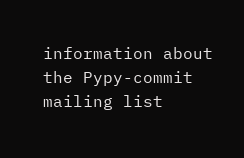information about the Pypy-commit mailing list